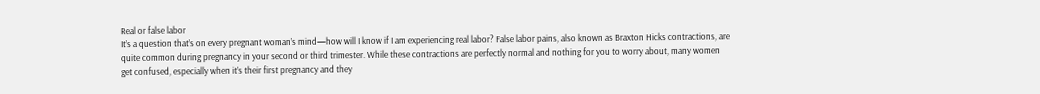Real or false labor
It’s a question that’s on every pregnant woman’s mind—how will I know if I am experiencing real labor? False labor pains, also known as Braxton Hicks contractions, are quite common during pregnancy in your second or third trimester. While these contractions are perfectly normal and nothing for you to worry about, many women get confused, especially when it’s their first pregnancy and they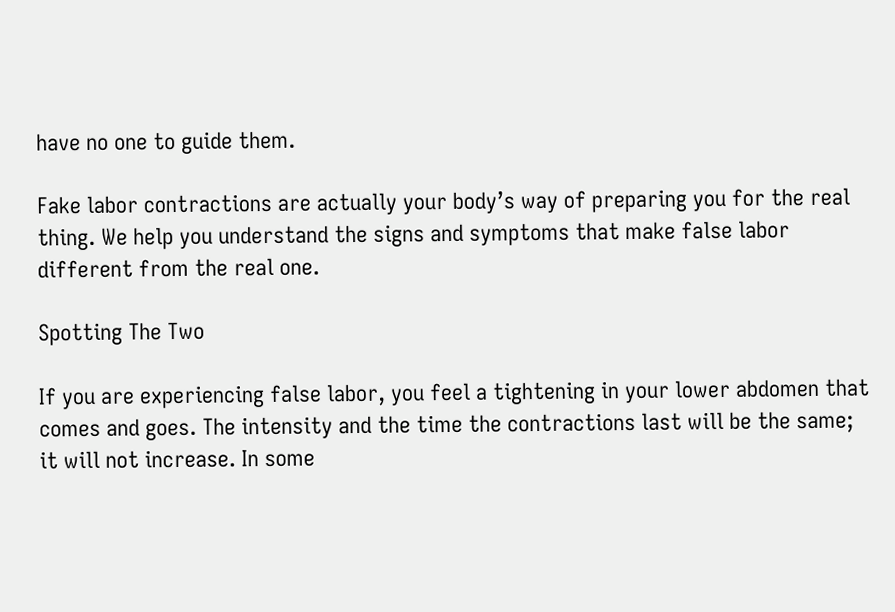have no one to guide them.

Fake labor contractions are actually your body’s way of preparing you for the real thing. We help you understand the signs and symptoms that make false labor different from the real one.

Spotting The Two

If you are experiencing false labor, you feel a tightening in your lower abdomen that comes and goes. The intensity and the time the contractions last will be the same; it will not increase. In some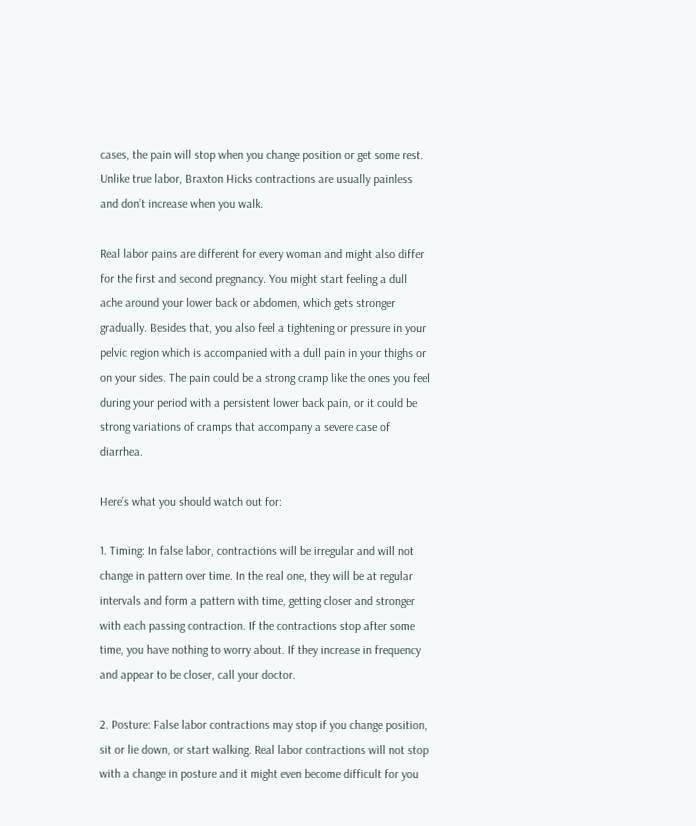cases, the pain will stop when you change position or get some rest. Unlike true labor, Braxton Hicks contractions are usually painless and don’t increase when you walk.

Real labor pains are different for every woman and might also differ for the first and second pregnancy. You might start feeling a dull ache around your lower back or abdomen, which gets stronger gradually. Besides that, you also feel a tightening or pressure in your pelvic region which is accompanied with a dull pain in your thighs or on your sides. The pain could be a strong cramp like the ones you feel during your period with a persistent lower back pain, or it could be strong variations of cramps that accompany a severe case of diarrhea.

Here’s what you should watch out for:

1. Timing: In false labor, contractions will be irregular and will not change in pattern over time. In the real one, they will be at regular intervals and form a pattern with time, getting closer and stronger with each passing contraction. If the contractions stop after some time, you have nothing to worry about. If they increase in frequency and appear to be closer, call your doctor.

2. Posture: False labor contractions may stop if you change position, sit or lie down, or start walking. Real labor contractions will not stop with a change in posture and it might even become difficult for you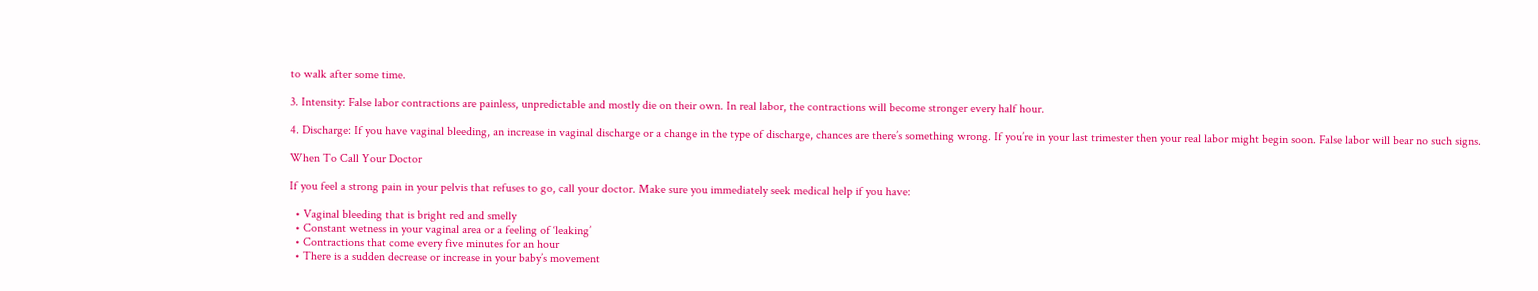to walk after some time.

3. Intensity: False labor contractions are painless, unpredictable and mostly die on their own. In real labor, the contractions will become stronger every half hour.

4. Discharge: If you have vaginal bleeding, an increase in vaginal discharge or a change in the type of discharge, chances are there’s something wrong. If you’re in your last trimester then your real labor might begin soon. False labor will bear no such signs.

When To Call Your Doctor

If you feel a strong pain in your pelvis that refuses to go, call your doctor. Make sure you immediately seek medical help if you have:

  • Vaginal bleeding that is bright red and smelly
  • Constant wetness in your vaginal area or a feeling of ‘leaking’
  • Contractions that come every five minutes for an hour
  • There is a sudden decrease or increase in your baby’s movement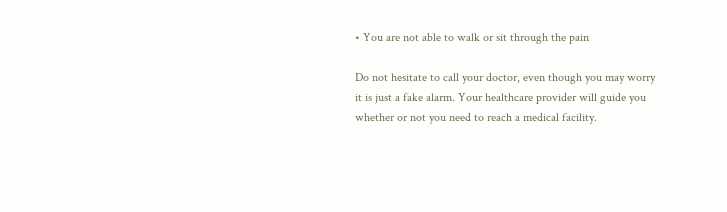• You are not able to walk or sit through the pain

Do not hesitate to call your doctor, even though you may worry it is just a fake alarm. Your healthcare provider will guide you whether or not you need to reach a medical facility.